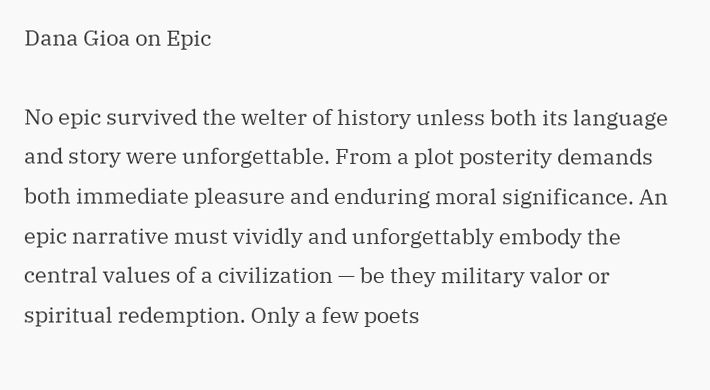Dana Gioa on Epic

No epic survived the welter of history unless both its language and story were unforgettable. From a plot posterity demands both immediate pleasure and enduring moral significance. An epic narrative must vividly and unforgettably embody the central values of a civilization — be they military valor or spiritual redemption. Only a few poets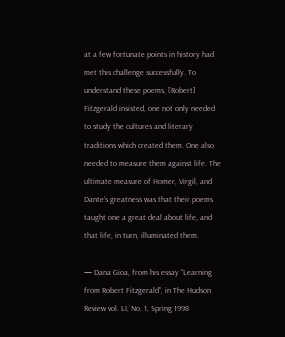at a few fortunate points in history had met this challenge successfully. To understand these poems, [Robert] Fitzgerald insisted, one not only needed to study the cultures and literary traditions which created them. One also needed to measure them against life. The ultimate measure of Homer, Virgil, and Dante’s greatness was that their poems taught one a great deal about life, and that life, in turn, illuminated them.

— Dana Gioa, from his essay “Learning from Robert Fitzgerald”, in The Hudson Review vol. LI, No. 1, Spring 1998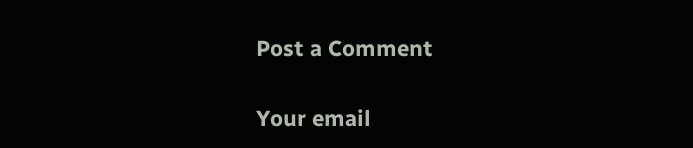Post a Comment

Your email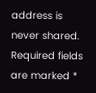address is never shared. Required fields are marked *